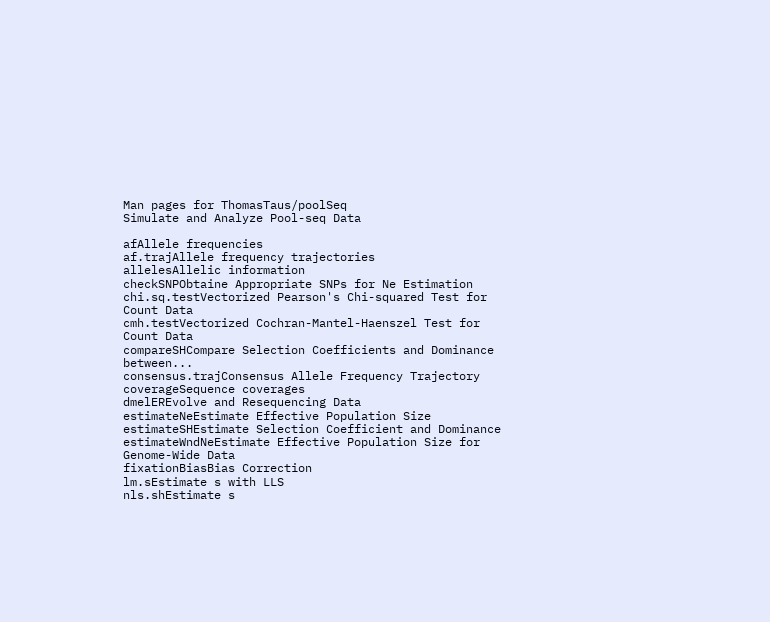Man pages for ThomasTaus/poolSeq
Simulate and Analyze Pool-seq Data

afAllele frequencies
af.trajAllele frequency trajectories
allelesAllelic information
checkSNPObtaine Appropriate SNPs for Ne Estimation
chi.sq.testVectorized Pearson's Chi-squared Test for Count Data
cmh.testVectorized Cochran-Mantel-Haenszel Test for Count Data
compareSHCompare Selection Coefficients and Dominance between...
consensus.trajConsensus Allele Frequency Trajectory
coverageSequence coverages
dmelEREvolve and Resequencing Data
estimateNeEstimate Effective Population Size
estimateSHEstimate Selection Coefficient and Dominance
estimateWndNeEstimate Effective Population Size for Genome-Wide Data
fixationBiasBias Correction
lm.sEstimate s with LLS
nls.shEstimate s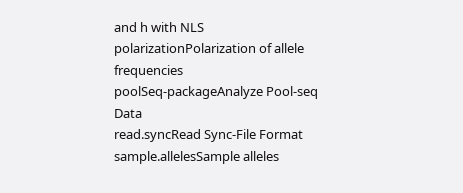and h with NLS
polarizationPolarization of allele frequencies
poolSeq-packageAnalyze Pool-seq Data
read.syncRead Sync-File Format
sample.allelesSample alleles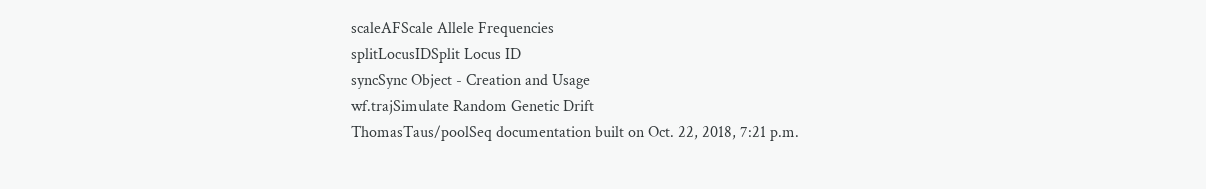scaleAFScale Allele Frequencies
splitLocusIDSplit Locus ID
syncSync Object - Creation and Usage
wf.trajSimulate Random Genetic Drift
ThomasTaus/poolSeq documentation built on Oct. 22, 2018, 7:21 p.m.